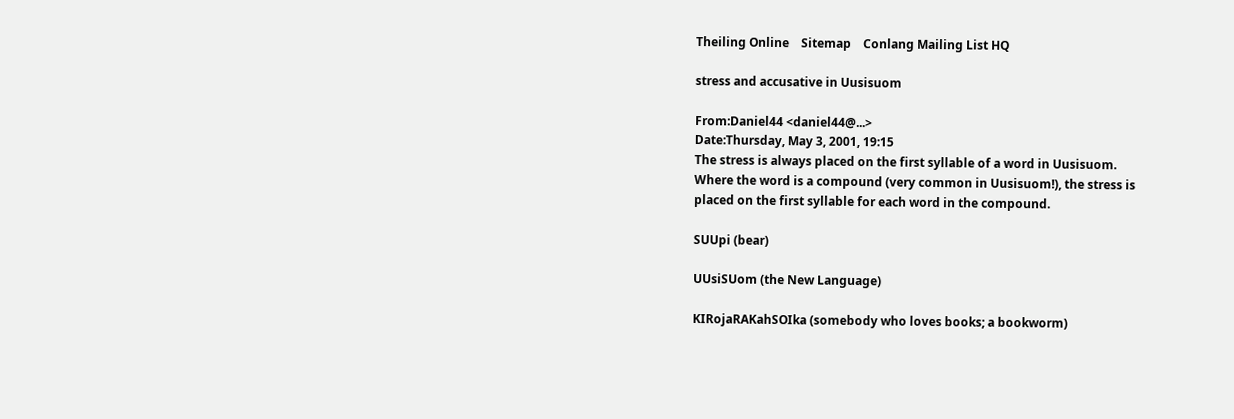Theiling Online    Sitemap    Conlang Mailing List HQ

stress and accusative in Uusisuom

From:Daniel44 <daniel44@...>
Date:Thursday, May 3, 2001, 19:15
The stress is always placed on the first syllable of a word in Uusisuom.
Where the word is a compound (very common in Uusisuom!), the stress is
placed on the first syllable for each word in the compound.

SUUpi (bear)

UUsiSUom (the New Language)

KIRojaRAKahSOIka (somebody who loves books; a bookworm)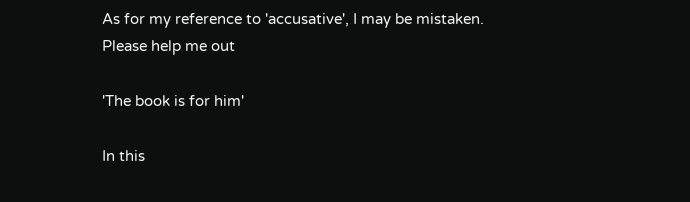As for my reference to 'accusative', I may be mistaken. Please help me out

'The book is for him'

In this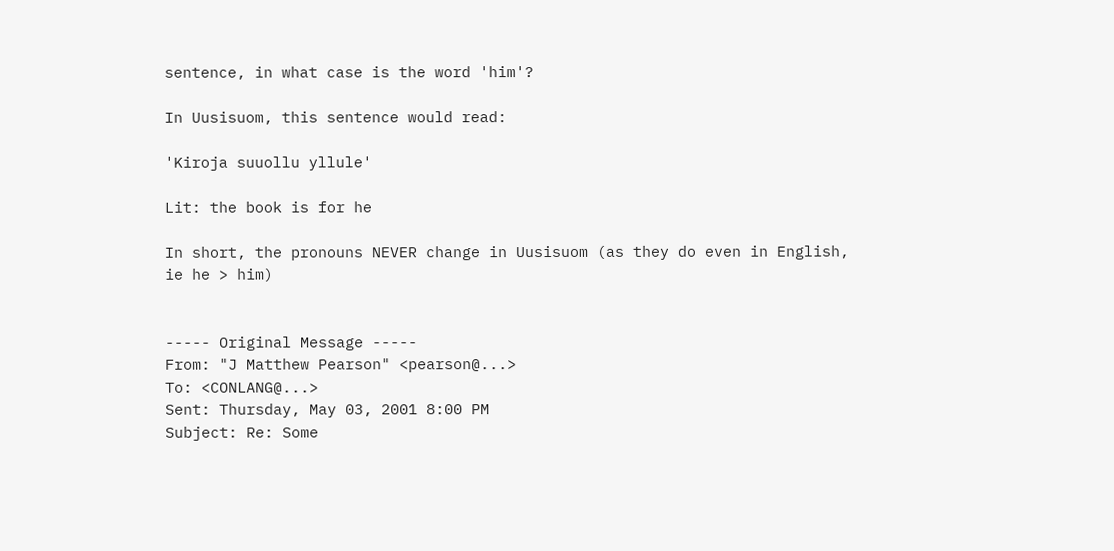sentence, in what case is the word 'him'?

In Uusisuom, this sentence would read:

'Kiroja suuollu yllule'

Lit: the book is for he

In short, the pronouns NEVER change in Uusisuom (as they do even in English,
ie he > him)


----- Original Message -----
From: "J Matthew Pearson" <pearson@...>
To: <CONLANG@...>
Sent: Thursday, May 03, 2001 8:00 PM
Subject: Re: Some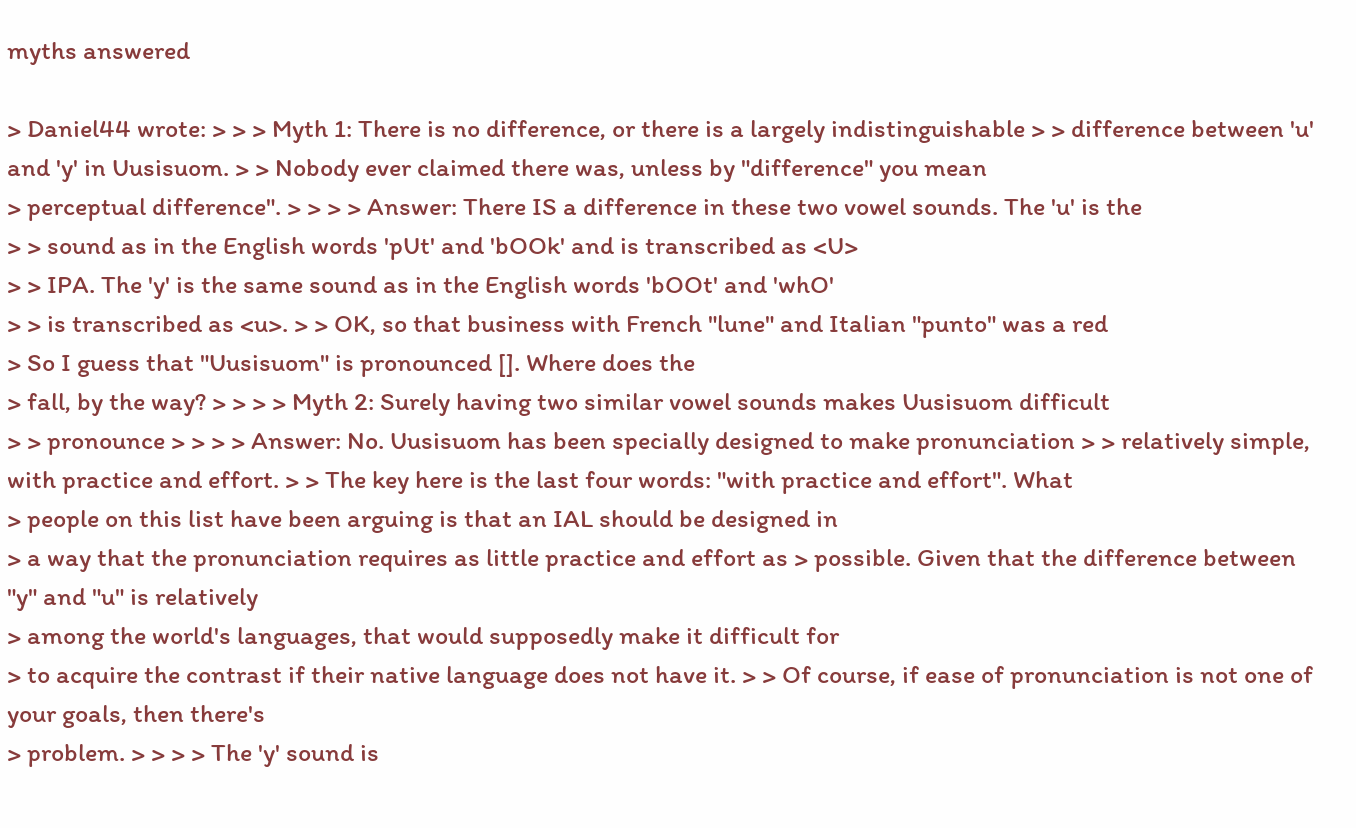myths answered

> Daniel44 wrote: > > > Myth 1: There is no difference, or there is a largely indistinguishable > > difference between 'u' and 'y' in Uusisuom. > > Nobody ever claimed there was, unless by "difference" you mean
> perceptual difference". > > > > Answer: There IS a difference in these two vowel sounds. The 'u' is the
> > sound as in the English words 'pUt' and 'bOOk' and is transcribed as <U>
> > IPA. The 'y' is the same sound as in the English words 'bOOt' and 'whO'
> > is transcribed as <u>. > > OK, so that business with French "lune" and Italian "punto" was a red
> So I guess that "Uusisuom" is pronounced []. Where does the
> fall, by the way? > > > > Myth 2: Surely having two similar vowel sounds makes Uusisuom difficult
> > pronounce > > > > Answer: No. Uusisuom has been specially designed to make pronunciation > > relatively simple, with practice and effort. > > The key here is the last four words: "with practice and effort". What
> people on this list have been arguing is that an IAL should be designed in
> a way that the pronunciation requires as little practice and effort as > possible. Given that the difference between "y" and "u" is relatively
> among the world's languages, that would supposedly make it difficult for
> to acquire the contrast if their native language does not have it. > > Of course, if ease of pronunciation is not one of your goals, then there's
> problem. > > > > The 'y' sound is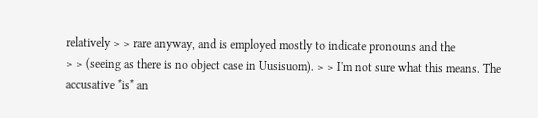relatively > > rare anyway, and is employed mostly to indicate pronouns and the
> > (seeing as there is no object case in Uusisuom). > > I'm not sure what this means. The accusative *is* an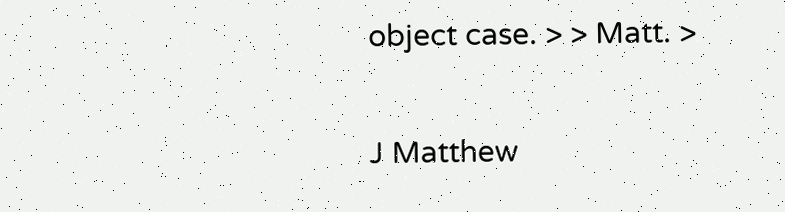object case. > > Matt. >


J Matthew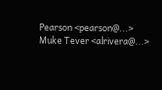Pearson <pearson@...>
Muke Tever <alrivera@...>